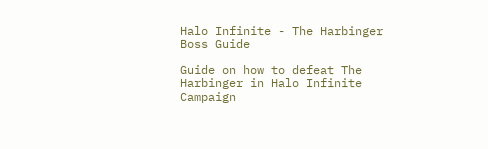Halo Infinite - The Harbinger Boss Guide

Guide on how to defeat The Harbinger in Halo Infinite Campaign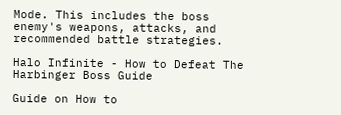Mode. This includes the boss enemy's weapons, attacks, and recommended battle strategies.

Halo Infinite - How to Defeat The Harbinger Boss Guide

Guide on How to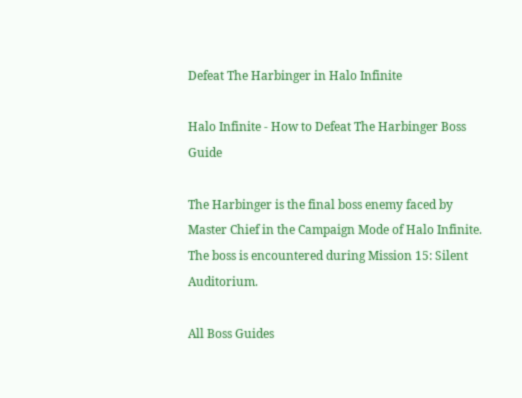Defeat The Harbinger in Halo Infinite

Halo Infinite - How to Defeat The Harbinger Boss Guide

The Harbinger is the final boss enemy faced by Master Chief in the Campaign Mode of Halo Infinite. The boss is encountered during Mission 15: Silent Auditorium.

All Boss Guides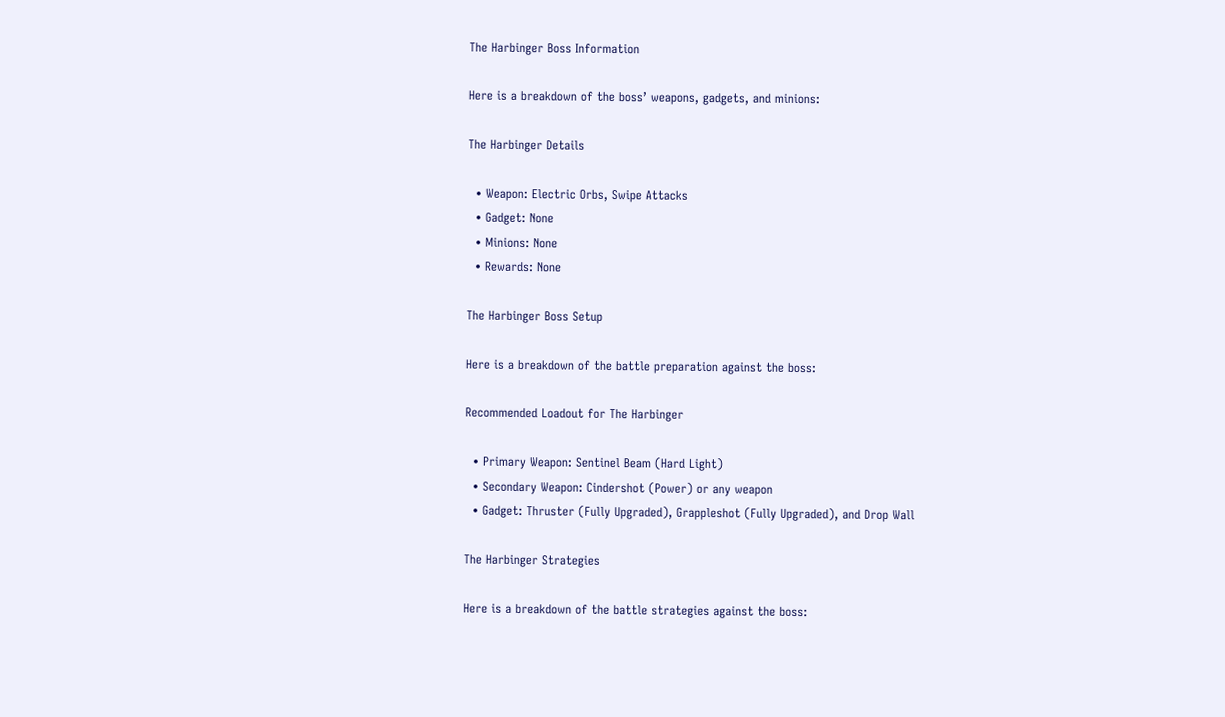The Harbinger Boss Information

Here is a breakdown of the boss’ weapons, gadgets, and minions:

The Harbinger Details

  • Weapon: Electric Orbs, Swipe Attacks
  • Gadget: None
  • Minions: None
  • Rewards: None

The Harbinger Boss Setup

Here is a breakdown of the battle preparation against the boss:

Recommended Loadout for The Harbinger

  • Primary Weapon: Sentinel Beam (Hard Light)
  • Secondary Weapon: Cindershot (Power) or any weapon
  • Gadget: Thruster (Fully Upgraded), Grappleshot (Fully Upgraded), and Drop Wall

The Harbinger Strategies

Here is a breakdown of the battle strategies against the boss: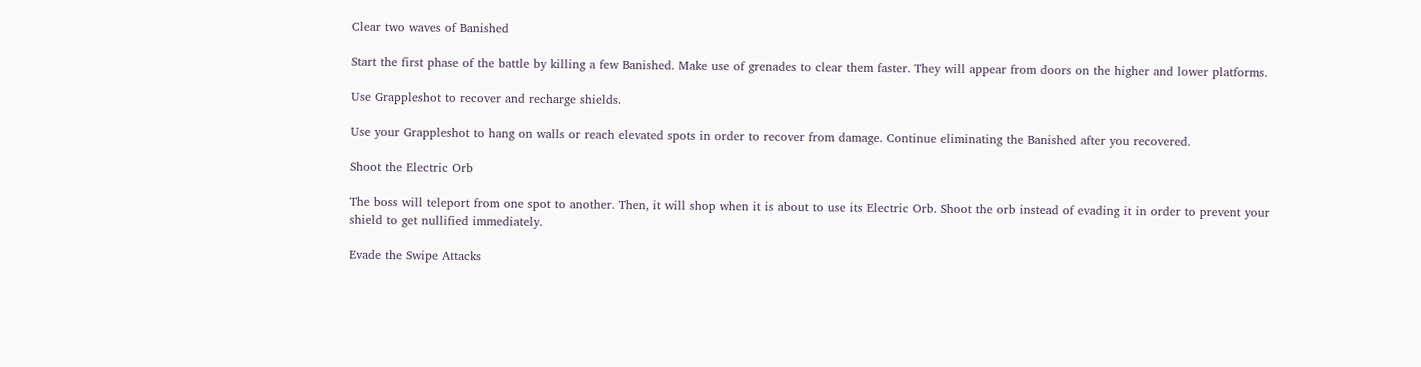Clear two waves of Banished

Start the first phase of the battle by killing a few Banished. Make use of grenades to clear them faster. They will appear from doors on the higher and lower platforms.

Use Grappleshot to recover and recharge shields.

Use your Grappleshot to hang on walls or reach elevated spots in order to recover from damage. Continue eliminating the Banished after you recovered.

Shoot the Electric Orb

The boss will teleport from one spot to another. Then, it will shop when it is about to use its Electric Orb. Shoot the orb instead of evading it in order to prevent your shield to get nullified immediately.

Evade the Swipe Attacks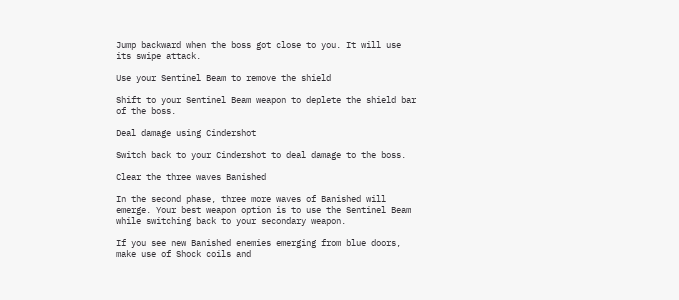Jump backward when the boss got close to you. It will use its swipe attack.

Use your Sentinel Beam to remove the shield

Shift to your Sentinel Beam weapon to deplete the shield bar of the boss.

Deal damage using Cindershot

Switch back to your Cindershot to deal damage to the boss.

Clear the three waves Banished

In the second phase, three more waves of Banished will emerge. Your best weapon option is to use the Sentinel Beam while switching back to your secondary weapon.

If you see new Banished enemies emerging from blue doors, make use of Shock coils and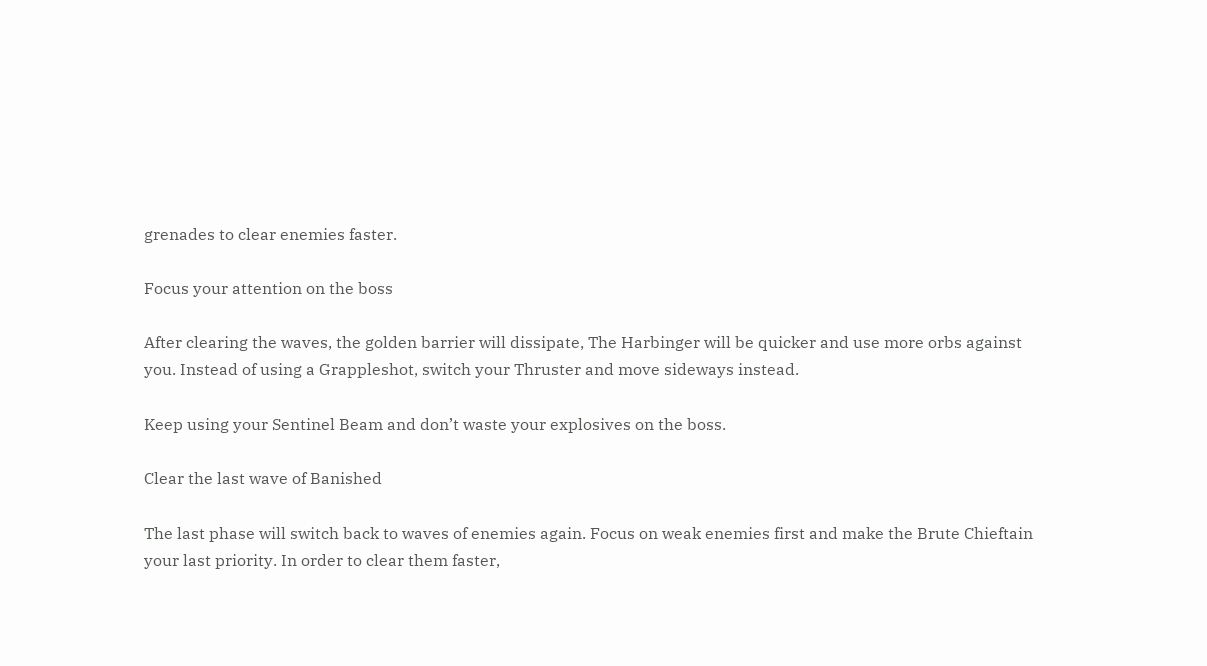grenades to clear enemies faster.

Focus your attention on the boss

After clearing the waves, the golden barrier will dissipate, The Harbinger will be quicker and use more orbs against you. Instead of using a Grappleshot, switch your Thruster and move sideways instead.

Keep using your Sentinel Beam and don’t waste your explosives on the boss.

Clear the last wave of Banished

The last phase will switch back to waves of enemies again. Focus on weak enemies first and make the Brute Chieftain your last priority. In order to clear them faster,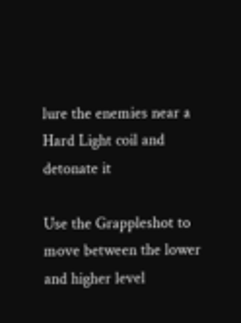lure the enemies near a Hard Light coil and detonate it

Use the Grappleshot to move between the lower and higher level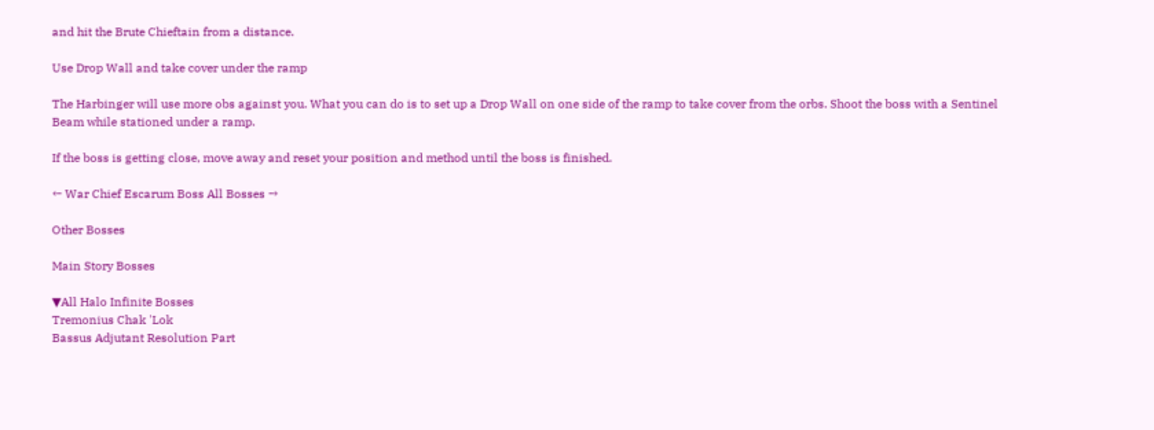and hit the Brute Chieftain from a distance.

Use Drop Wall and take cover under the ramp

The Harbinger will use more obs against you. What you can do is to set up a Drop Wall on one side of the ramp to take cover from the orbs. Shoot the boss with a Sentinel Beam while stationed under a ramp.

If the boss is getting close, move away and reset your position and method until the boss is finished.

← War Chief Escarum Boss All Bosses →

Other Bosses

Main Story Bosses

▼All Halo Infinite Bosses
Tremonius Chak 'Lok
Bassus Adjutant Resolution Part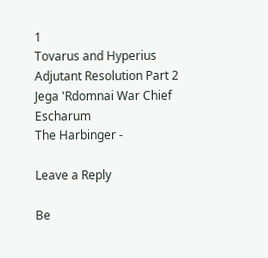1
Tovarus and Hyperius Adjutant Resolution Part 2
Jega 'Rdomnai War Chief Escharum
The Harbinger -

Leave a Reply

Be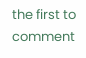the first to comment